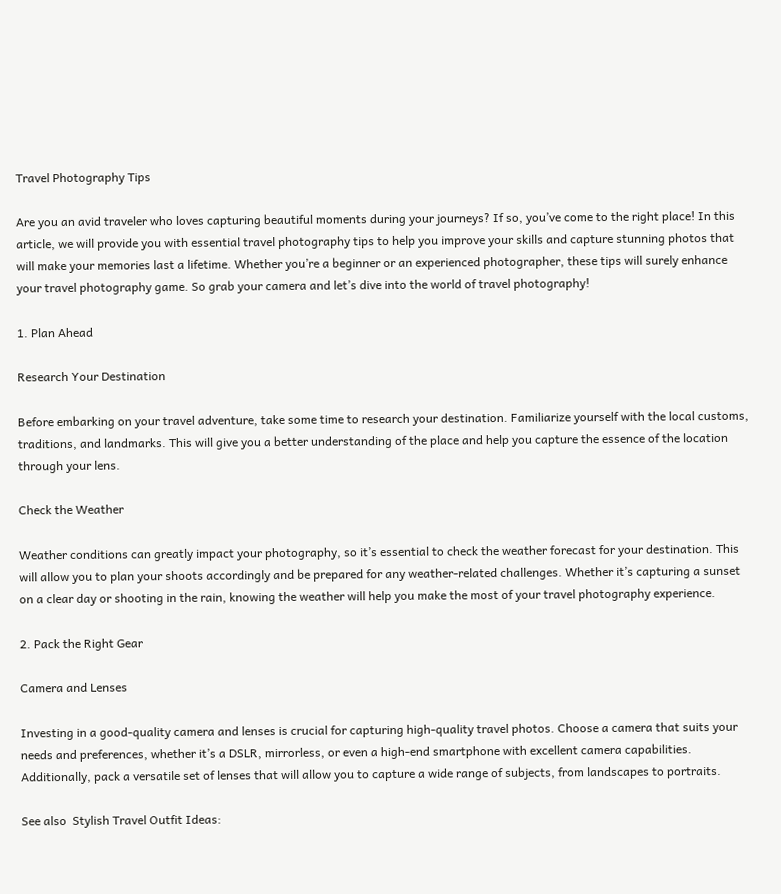Travel Photography Tips

Are you an avid traveler who loves capturing beautiful moments during your journeys? If so, you’ve come to the right place! In this article, we will provide you with essential travel photography tips to help you improve your skills and capture stunning photos that will make your memories last a lifetime. Whether you’re a beginner or an experienced photographer, these tips will surely enhance your travel photography game. So grab your camera and let’s dive into the world of travel photography!

1. Plan Ahead

Research Your Destination

Before embarking on your travel adventure, take some time to research your destination. Familiarize yourself with the local customs, traditions, and landmarks. This will give you a better understanding of the place and help you capture the essence of the location through your lens.

Check the Weather

Weather conditions can greatly impact your photography, so it’s essential to check the weather forecast for your destination. This will allow you to plan your shoots accordingly and be prepared for any weather-related challenges. Whether it’s capturing a sunset on a clear day or shooting in the rain, knowing the weather will help you make the most of your travel photography experience.

2. Pack the Right Gear

Camera and Lenses

Investing in a good-quality camera and lenses is crucial for capturing high-quality travel photos. Choose a camera that suits your needs and preferences, whether it’s a DSLR, mirrorless, or even a high-end smartphone with excellent camera capabilities. Additionally, pack a versatile set of lenses that will allow you to capture a wide range of subjects, from landscapes to portraits.

See also  Stylish Travel Outfit Ideas: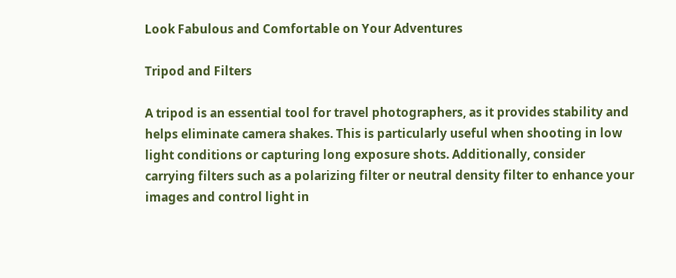Look Fabulous and Comfortable on Your Adventures

Tripod and Filters

A tripod is an essential tool for travel photographers, as it provides stability and helps eliminate camera shakes. This is particularly useful when shooting in low light conditions or capturing long exposure shots. Additionally, consider carrying filters such as a polarizing filter or neutral density filter to enhance your images and control light in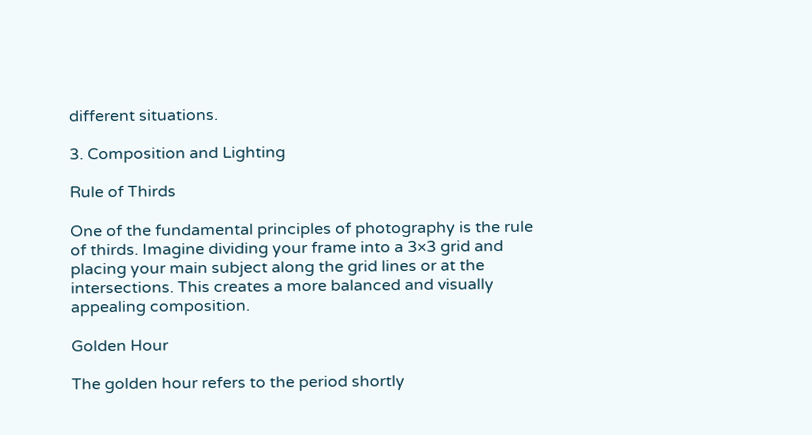different situations.

3. Composition and Lighting

Rule of Thirds

One of the fundamental principles of photography is the rule of thirds. Imagine dividing your frame into a 3×3 grid and placing your main subject along the grid lines or at the intersections. This creates a more balanced and visually appealing composition.

Golden Hour

The golden hour refers to the period shortly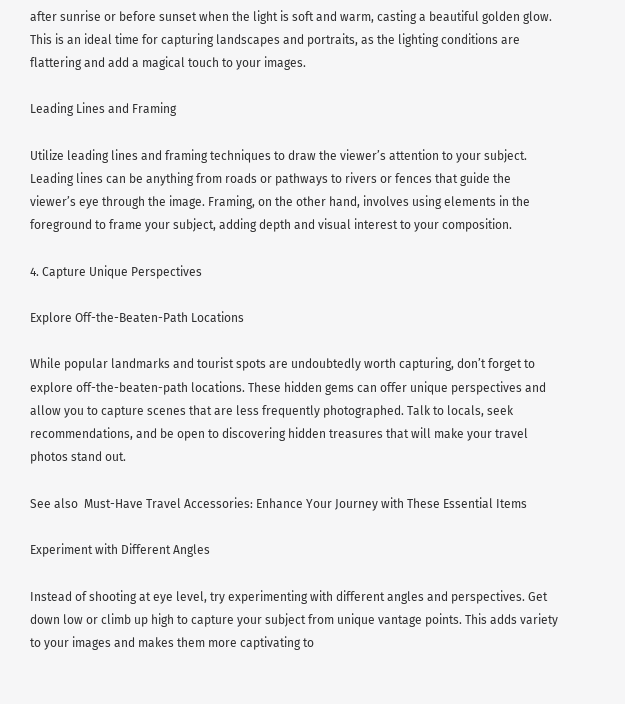after sunrise or before sunset when the light is soft and warm, casting a beautiful golden glow. This is an ideal time for capturing landscapes and portraits, as the lighting conditions are flattering and add a magical touch to your images.

Leading Lines and Framing

Utilize leading lines and framing techniques to draw the viewer’s attention to your subject. Leading lines can be anything from roads or pathways to rivers or fences that guide the viewer’s eye through the image. Framing, on the other hand, involves using elements in the foreground to frame your subject, adding depth and visual interest to your composition.

4. Capture Unique Perspectives

Explore Off-the-Beaten-Path Locations

While popular landmarks and tourist spots are undoubtedly worth capturing, don’t forget to explore off-the-beaten-path locations. These hidden gems can offer unique perspectives and allow you to capture scenes that are less frequently photographed. Talk to locals, seek recommendations, and be open to discovering hidden treasures that will make your travel photos stand out.

See also  Must-Have Travel Accessories: Enhance Your Journey with These Essential Items

Experiment with Different Angles

Instead of shooting at eye level, try experimenting with different angles and perspectives. Get down low or climb up high to capture your subject from unique vantage points. This adds variety to your images and makes them more captivating to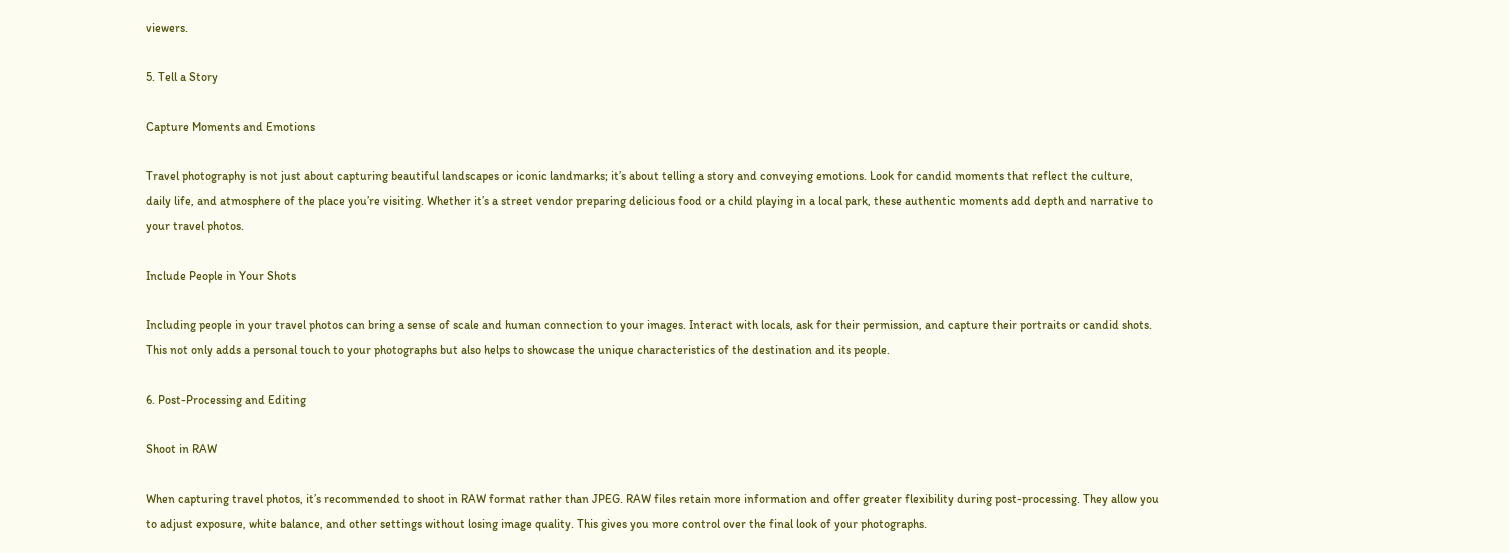viewers.

5. Tell a Story

Capture Moments and Emotions

Travel photography is not just about capturing beautiful landscapes or iconic landmarks; it’s about telling a story and conveying emotions. Look for candid moments that reflect the culture, daily life, and atmosphere of the place you’re visiting. Whether it’s a street vendor preparing delicious food or a child playing in a local park, these authentic moments add depth and narrative to your travel photos.

Include People in Your Shots

Including people in your travel photos can bring a sense of scale and human connection to your images. Interact with locals, ask for their permission, and capture their portraits or candid shots. This not only adds a personal touch to your photographs but also helps to showcase the unique characteristics of the destination and its people.

6. Post-Processing and Editing

Shoot in RAW

When capturing travel photos, it’s recommended to shoot in RAW format rather than JPEG. RAW files retain more information and offer greater flexibility during post-processing. They allow you to adjust exposure, white balance, and other settings without losing image quality. This gives you more control over the final look of your photographs.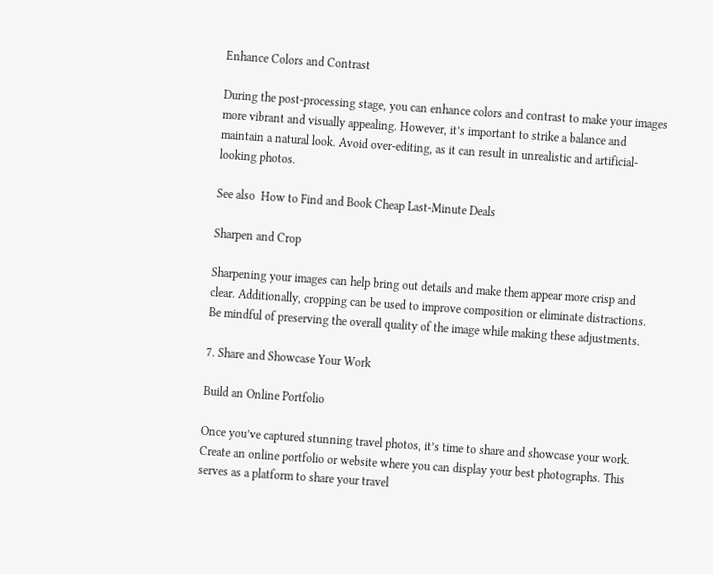Enhance Colors and Contrast

During the post-processing stage, you can enhance colors and contrast to make your images more vibrant and visually appealing. However, it’s important to strike a balance and maintain a natural look. Avoid over-editing, as it can result in unrealistic and artificial-looking photos.

See also  How to Find and Book Cheap Last-Minute Deals

Sharpen and Crop

Sharpening your images can help bring out details and make them appear more crisp and clear. Additionally, cropping can be used to improve composition or eliminate distractions. Be mindful of preserving the overall quality of the image while making these adjustments.

7. Share and Showcase Your Work

Build an Online Portfolio

Once you’ve captured stunning travel photos, it’s time to share and showcase your work. Create an online portfolio or website where you can display your best photographs. This serves as a platform to share your travel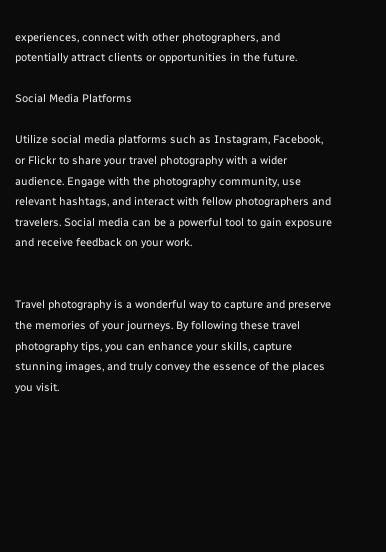experiences, connect with other photographers, and potentially attract clients or opportunities in the future.

Social Media Platforms

Utilize social media platforms such as Instagram, Facebook, or Flickr to share your travel photography with a wider audience. Engage with the photography community, use relevant hashtags, and interact with fellow photographers and travelers. Social media can be a powerful tool to gain exposure and receive feedback on your work.


Travel photography is a wonderful way to capture and preserve the memories of your journeys. By following these travel photography tips, you can enhance your skills, capture stunning images, and truly convey the essence of the places you visit.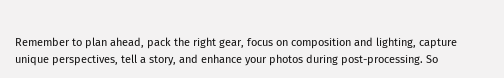Remember to plan ahead, pack the right gear, focus on composition and lighting, capture unique perspectives, tell a story, and enhance your photos during post-processing. So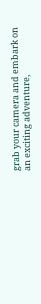grab your camera and embark on an exciting adventure,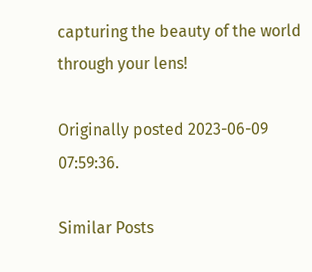capturing the beauty of the world through your lens!

Originally posted 2023-06-09 07:59:36.

Similar Posts